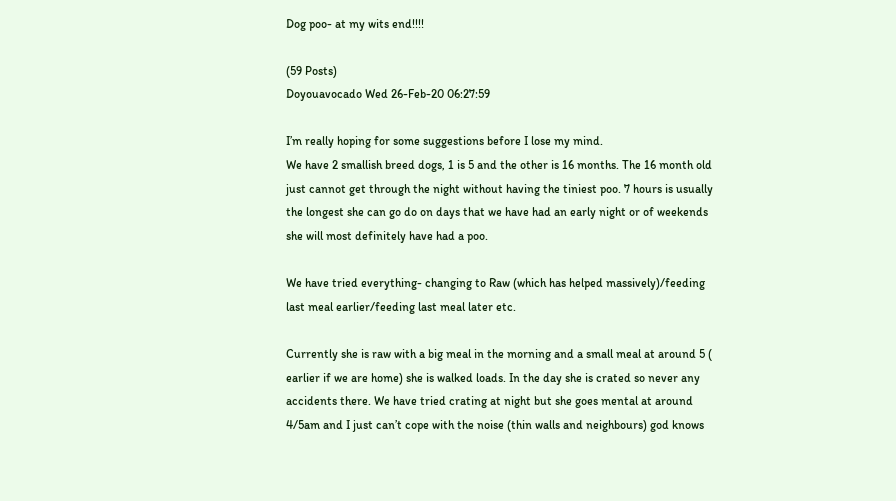Dog poo- at my wits end!!!!

(59 Posts)
Doyouavocado Wed 26-Feb-20 06:27:59

I’m really hoping for some suggestions before I lose my mind.
We have 2 smallish breed dogs, 1 is 5 and the other is 16 months. The 16 month old just cannot get through the night without having the tiniest poo. 7 hours is usually the longest she can go do on days that we have had an early night or of weekends she will most definitely have had a poo.

We have tried everything- changing to Raw (which has helped massively)/feeding last meal earlier/feeding last meal later etc.

Currently she is raw with a big meal in the morning and a small meal at around 5 ( earlier if we are home) she is walked loads. In the day she is crated so never any accidents there. We have tried crating at night but she goes mental at around 4/5am and I just can’t cope with the noise (thin walls and neighbours) god knows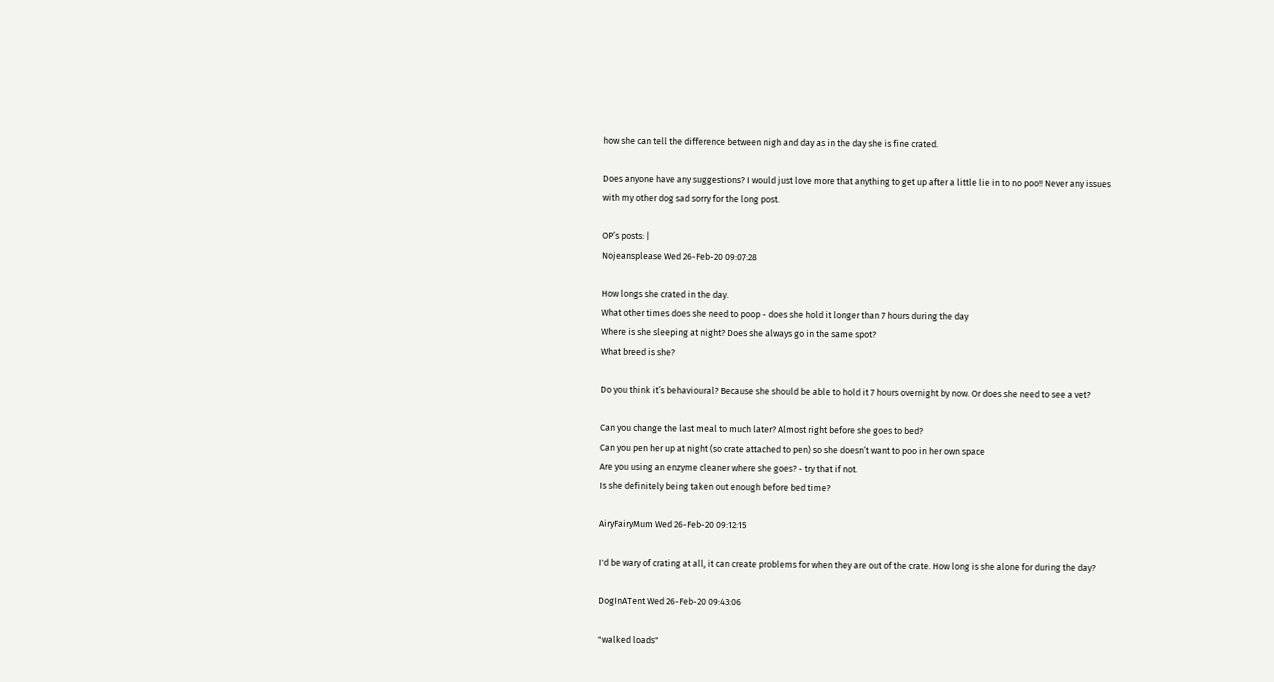how she can tell the difference between nigh and day as in the day she is fine crated.

Does anyone have any suggestions? I would just love more that anything to get up after a little lie in to no poo!! Never any issues with my other dog sad sorry for the long post.

OP’s posts: |
Nojeansplease Wed 26-Feb-20 09:07:28

How longs she crated in the day.
What other times does she need to poop - does she hold it longer than 7 hours during the day
Where is she sleeping at night? Does she always go in the same spot?
What breed is she?

Do you think it’s behavioural? Because she should be able to hold it 7 hours overnight by now. Or does she need to see a vet?

Can you change the last meal to much later? Almost right before she goes to bed?
Can you pen her up at night (so crate attached to pen) so she doesn’t want to poo in her own space
Are you using an enzyme cleaner where she goes? - try that if not.
Is she definitely being taken out enough before bed time?

AiryFairyMum Wed 26-Feb-20 09:12:15

I'd be wary of crating at all, it can create problems for when they are out of the crate. How long is she alone for during the day?

DogInATent Wed 26-Feb-20 09:43:06

"walked loads"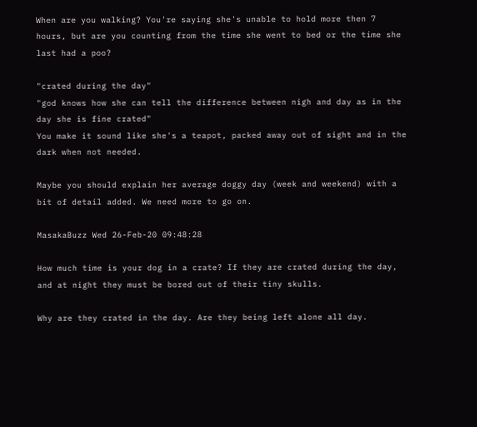When are you walking? You're saying she's unable to hold more then 7 hours, but are you counting from the time she went to bed or the time she last had a poo?

"crated during the day"
"god knows how she can tell the difference between nigh and day as in the day she is fine crated"
You make it sound like she's a teapot, packed away out of sight and in the dark when not needed.

Maybe you should explain her average doggy day (week and weekend) with a bit of detail added. We need more to go on.

MasakaBuzz Wed 26-Feb-20 09:48:28

How much time is your dog in a crate? If they are crated during the day, and at night they must be bored out of their tiny skulls.

Why are they crated in the day. Are they being left alone all day.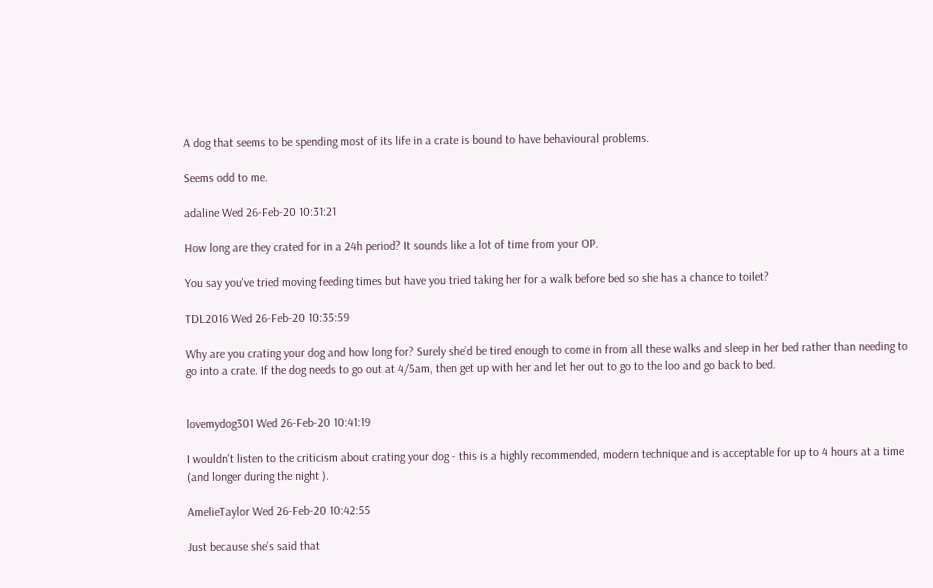A dog that seems to be spending most of its life in a crate is bound to have behavioural problems.

Seems odd to me.

adaline Wed 26-Feb-20 10:31:21

How long are they crated for in a 24h period? It sounds like a lot of time from your OP.

You say you've tried moving feeding times but have you tried taking her for a walk before bed so she has a chance to toilet?

TDL2016 Wed 26-Feb-20 10:35:59

Why are you crating your dog and how long for? Surely she’d be tired enough to come in from all these walks and sleep in her bed rather than needing to go into a crate. If the dog needs to go out at 4/5am, then get up with her and let her out to go to the loo and go back to bed.


lovemydog301 Wed 26-Feb-20 10:41:19

I wouldn't listen to the criticism about crating your dog - this is a highly recommended, modern technique and is acceptable for up to 4 hours at a time (and longer during the night ).

AmelieTaylor Wed 26-Feb-20 10:42:55

Just because she’s said that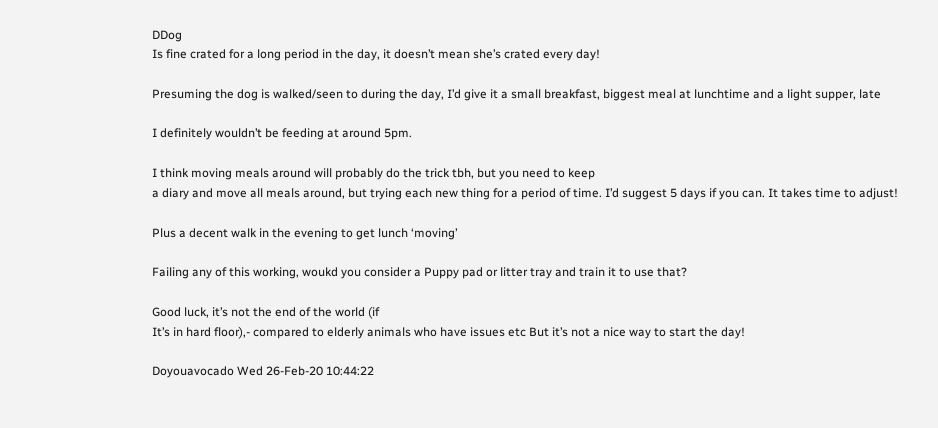DDog
Is fine crated for a long period in the day, it doesn’t mean she’s crated every day!

Presuming the dog is walked/seen to during the day, I’d give it a small breakfast, biggest meal at lunchtime and a light supper, late

I definitely wouldn’t be feeding at around 5pm.

I think moving meals around will probably do the trick tbh, but you need to keep
a diary and move all meals around, but trying each new thing for a period of time. I’d suggest 5 days if you can. It takes time to adjust!

Plus a decent walk in the evening to get lunch ‘moving’

Failing any of this working, woukd you consider a Puppy pad or litter tray and train it to use that?

Good luck, it’s not the end of the world (if
It’s in hard floor),- compared to elderly animals who have issues etc But it’s not a nice way to start the day!

Doyouavocado Wed 26-Feb-20 10:44:22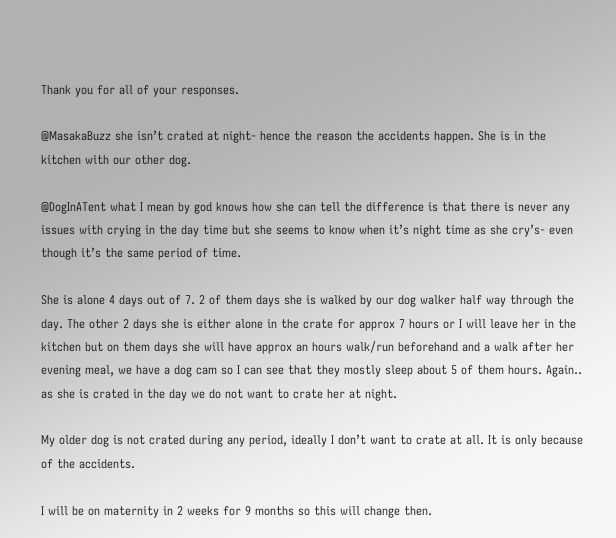Thank you for all of your responses.

@MasakaBuzz she isn’t crated at night- hence the reason the accidents happen. She is in the kitchen with our other dog.

@DogInATent what I mean by god knows how she can tell the difference is that there is never any issues with crying in the day time but she seems to know when it’s night time as she cry’s- even though it’s the same period of time.

She is alone 4 days out of 7. 2 of them days she is walked by our dog walker half way through the day. The other 2 days she is either alone in the crate for approx 7 hours or I will leave her in the kitchen but on them days she will have approx an hours walk/run beforehand and a walk after her evening meal, we have a dog cam so I can see that they mostly sleep about 5 of them hours. Again.. as she is crated in the day we do not want to crate her at night.

My older dog is not crated during any period, ideally I don’t want to crate at all. It is only because of the accidents.

I will be on maternity in 2 weeks for 9 months so this will change then.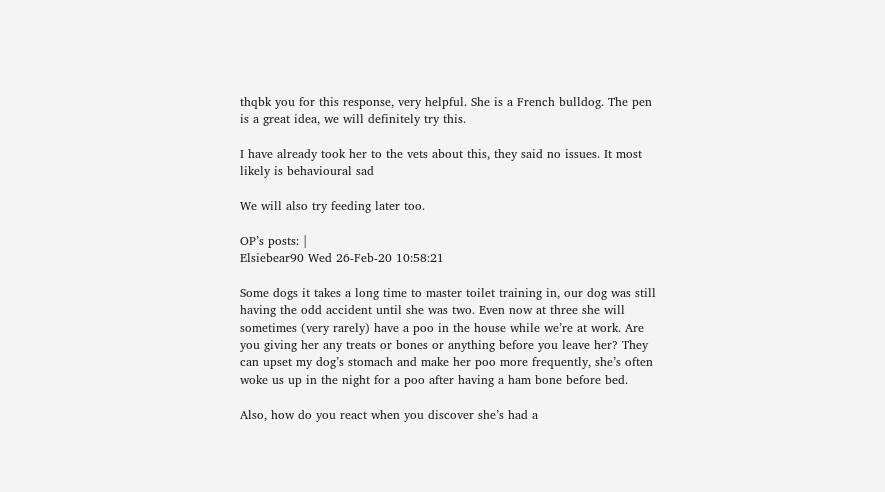thqbk you for this response, very helpful. She is a French bulldog. The pen is a great idea, we will definitely try this.

I have already took her to the vets about this, they said no issues. It most likely is behavioural sad

We will also try feeding later too.

OP’s posts: |
Elsiebear90 Wed 26-Feb-20 10:58:21

Some dogs it takes a long time to master toilet training in, our dog was still having the odd accident until she was two. Even now at three she will sometimes (very rarely) have a poo in the house while we’re at work. Are you giving her any treats or bones or anything before you leave her? They can upset my dog’s stomach and make her poo more frequently, she’s often woke us up in the night for a poo after having a ham bone before bed.

Also, how do you react when you discover she’s had a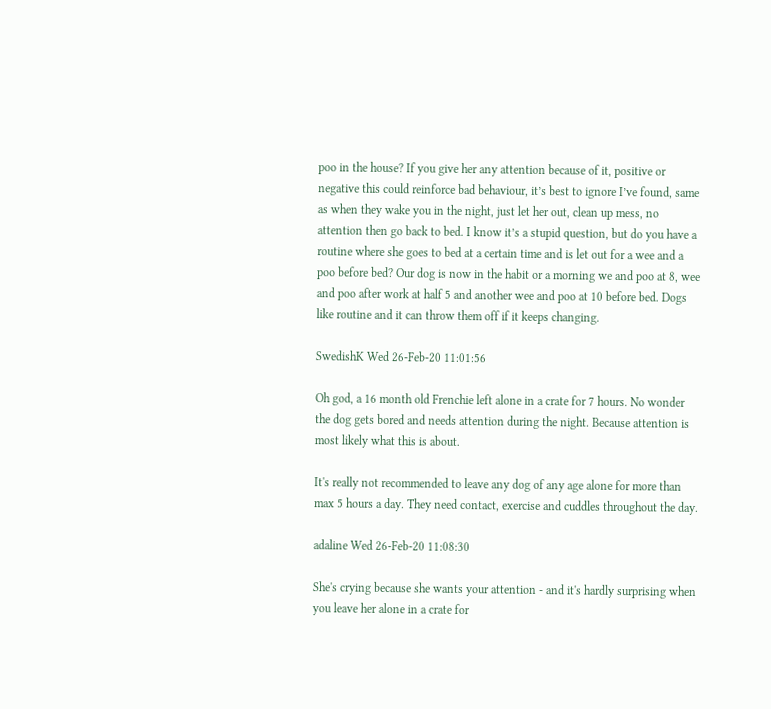poo in the house? If you give her any attention because of it, positive or negative this could reinforce bad behaviour, it’s best to ignore I’ve found, same as when they wake you in the night, just let her out, clean up mess, no attention then go back to bed. I know it’s a stupid question, but do you have a routine where she goes to bed at a certain time and is let out for a wee and a poo before bed? Our dog is now in the habit or a morning we and poo at 8, wee and poo after work at half 5 and another wee and poo at 10 before bed. Dogs like routine and it can throw them off if it keeps changing.

SwedishK Wed 26-Feb-20 11:01:56

Oh god, a 16 month old Frenchie left alone in a crate for 7 hours. No wonder the dog gets bored and needs attention during the night. Because attention is most likely what this is about.

It's really not recommended to leave any dog of any age alone for more than max 5 hours a day. They need contact, exercise and cuddles throughout the day.

adaline Wed 26-Feb-20 11:08:30

She's crying because she wants your attention - and it's hardly surprising when you leave her alone in a crate for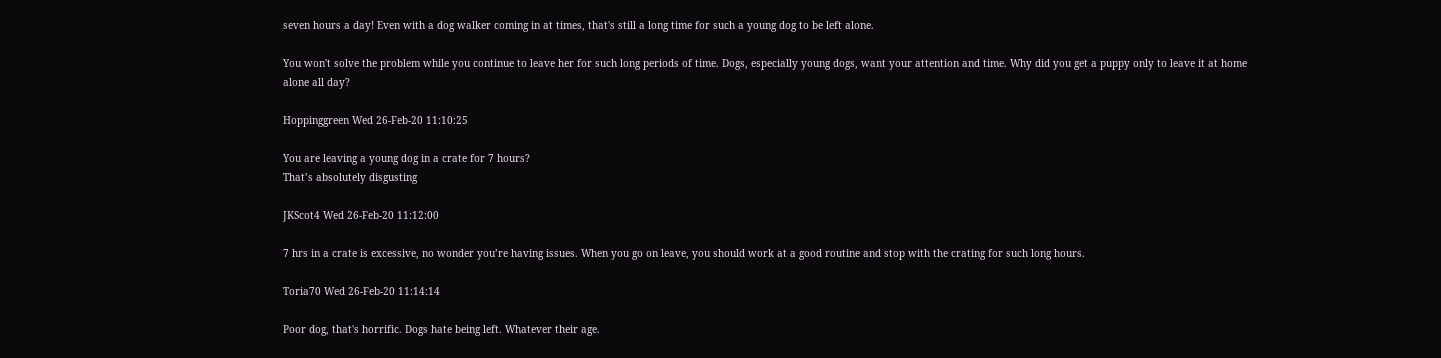seven hours a day! Even with a dog walker coming in at times, that's still a long time for such a young dog to be left alone.

You won't solve the problem while you continue to leave her for such long periods of time. Dogs, especially young dogs, want your attention and time. Why did you get a puppy only to leave it at home alone all day?

Hoppinggreen Wed 26-Feb-20 11:10:25

You are leaving a young dog in a crate for 7 hours?
That’s absolutely disgusting

JKScot4 Wed 26-Feb-20 11:12:00

7 hrs in a crate is excessive, no wonder you’re having issues. When you go on leave, you should work at a good routine and stop with the crating for such long hours.

Toria70 Wed 26-Feb-20 11:14:14

Poor dog, that's horrific. Dogs hate being left. Whatever their age.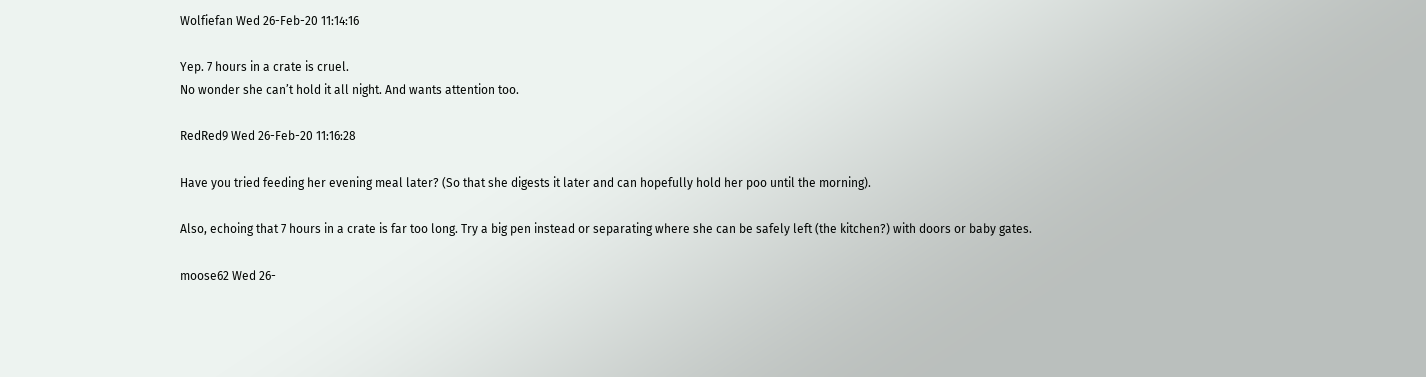Wolfiefan Wed 26-Feb-20 11:14:16

Yep. 7 hours in a crate is cruel.
No wonder she can’t hold it all night. And wants attention too.

RedRed9 Wed 26-Feb-20 11:16:28

Have you tried feeding her evening meal later? (So that she digests it later and can hopefully hold her poo until the morning).

Also, echoing that 7 hours in a crate is far too long. Try a big pen instead or separating where she can be safely left (the kitchen?) with doors or baby gates.

moose62 Wed 26-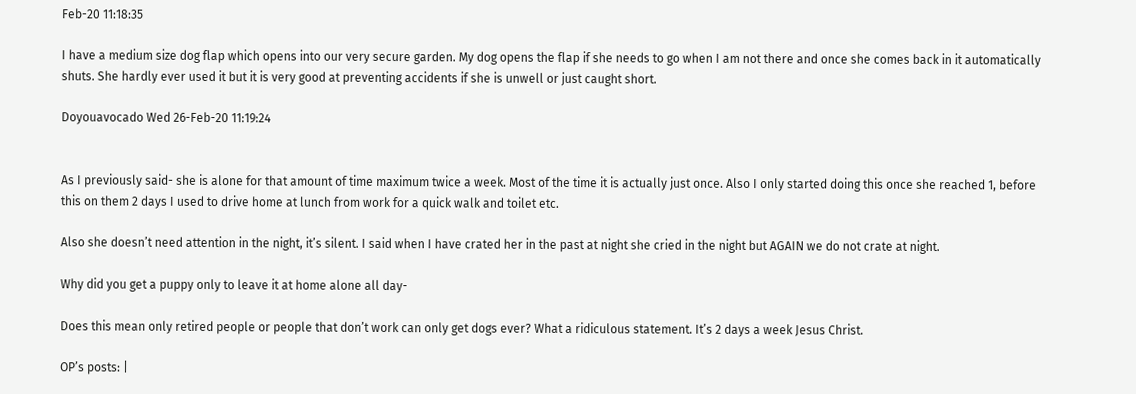Feb-20 11:18:35

I have a medium size dog flap which opens into our very secure garden. My dog opens the flap if she needs to go when I am not there and once she comes back in it automatically shuts. She hardly ever used it but it is very good at preventing accidents if she is unwell or just caught short.

Doyouavocado Wed 26-Feb-20 11:19:24


As I previously said- she is alone for that amount of time maximum twice a week. Most of the time it is actually just once. Also I only started doing this once she reached 1, before this on them 2 days I used to drive home at lunch from work for a quick walk and toilet etc.

Also she doesn’t need attention in the night, it’s silent. I said when I have crated her in the past at night she cried in the night but AGAIN we do not crate at night.

Why did you get a puppy only to leave it at home alone all day-

Does this mean only retired people or people that don’t work can only get dogs ever? What a ridiculous statement. It’s 2 days a week Jesus Christ.

OP’s posts: |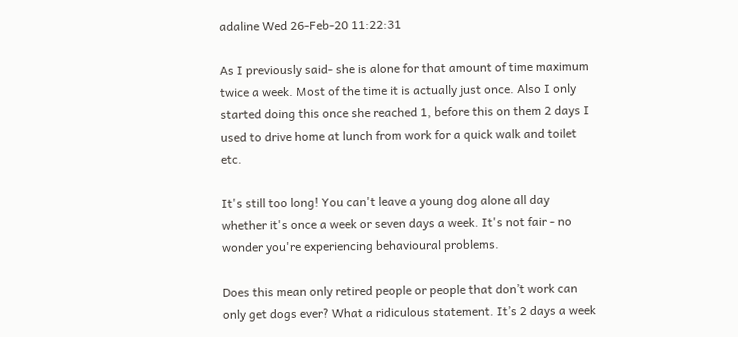adaline Wed 26-Feb-20 11:22:31

As I previously said- she is alone for that amount of time maximum twice a week. Most of the time it is actually just once. Also I only started doing this once she reached 1, before this on them 2 days I used to drive home at lunch from work for a quick walk and toilet etc.

It's still too long! You can't leave a young dog alone all day whether it's once a week or seven days a week. It's not fair - no wonder you're experiencing behavioural problems.

Does this mean only retired people or people that don’t work can only get dogs ever? What a ridiculous statement. It’s 2 days a week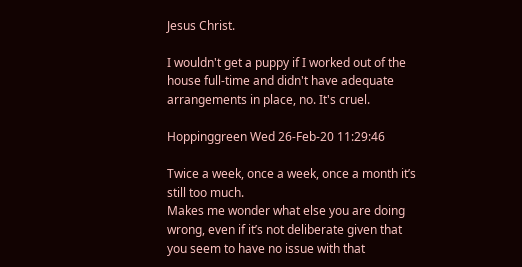Jesus Christ.

I wouldn't get a puppy if I worked out of the house full-time and didn't have adequate arrangements in place, no. It's cruel.

Hoppinggreen Wed 26-Feb-20 11:29:46

Twice a week, once a week, once a month it’s still too much.
Makes me wonder what else you are doing wrong, even if it’s not deliberate given that you seem to have no issue with that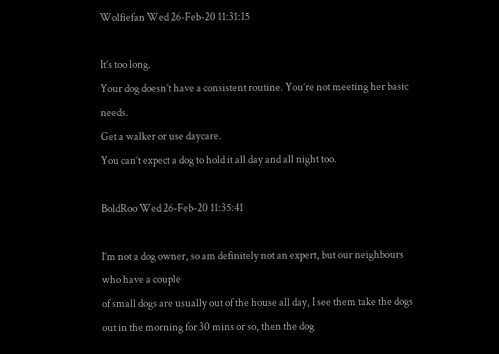Wolfiefan Wed 26-Feb-20 11:31:15

It’s too long.
Your dog doesn’t have a consistent routine. You’re not meeting her basic needs.
Get a walker or use daycare.
You can’t expect a dog to hold it all day and all night too.

BoldRoo Wed 26-Feb-20 11:35:41

I’m not a dog owner, so am definitely not an expert, but our neighbours who have a couple
of small dogs are usually out of the house all day, I see them take the dogs out in the morning for 30 mins or so, then the dog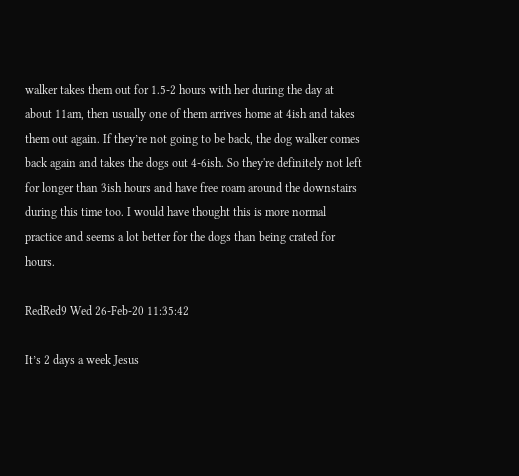walker takes them out for 1.5-2 hours with her during the day at about 11am, then usually one of them arrives home at 4ish and takes them out again. If they’re not going to be back, the dog walker comes back again and takes the dogs out 4-6ish. So they're definitely not left for longer than 3ish hours and have free roam around the downstairs during this time too. I would have thought this is more normal practice and seems a lot better for the dogs than being crated for hours.

RedRed9 Wed 26-Feb-20 11:35:42

It’s 2 days a week Jesus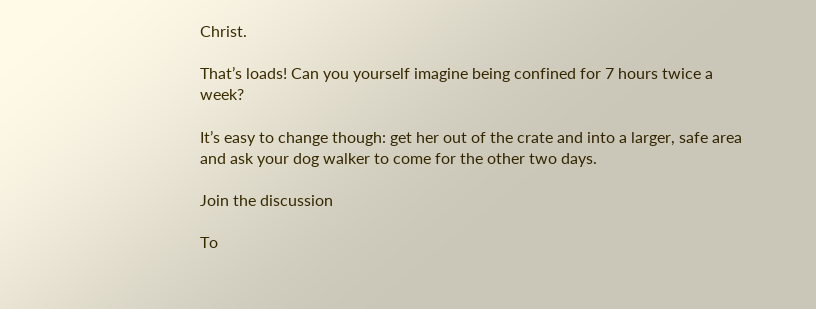Christ.

That’s loads! Can you yourself imagine being confined for 7 hours twice a week?

It’s easy to change though: get her out of the crate and into a larger, safe area and ask your dog walker to come for the other two days.

Join the discussion

To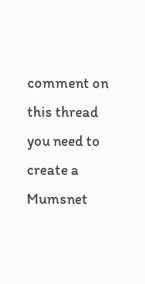comment on this thread you need to create a Mumsnet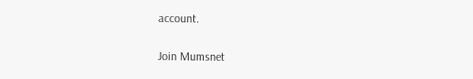account.

Join Mumsnet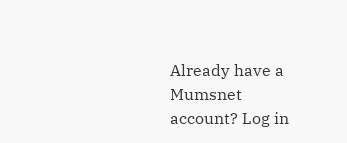Already have a Mumsnet account? Log in